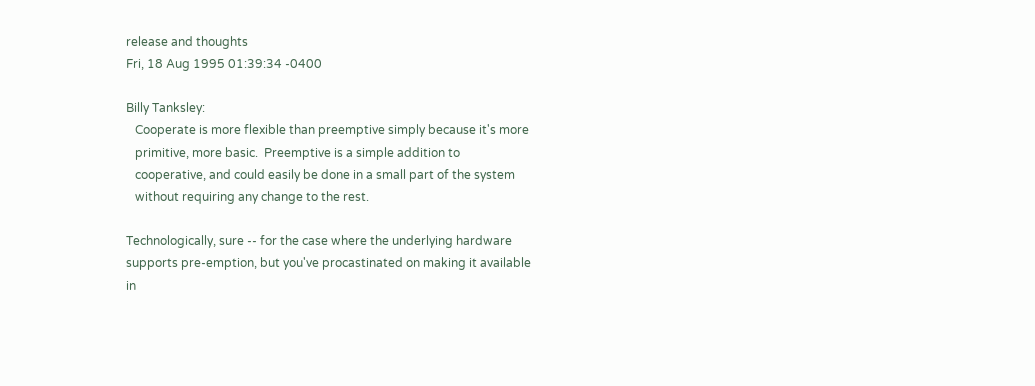release and thoughts
Fri, 18 Aug 1995 01:39:34 -0400

Billy Tanksley:
   Cooperate is more flexible than preemptive simply because it's more
   primitive, more basic.  Preemptive is a simple addition to
   cooperative, and could easily be done in a small part of the system
   without requiring any change to the rest.

Technologically, sure -- for the case where the underlying hardware
supports pre-emption, but you've procastinated on making it available
in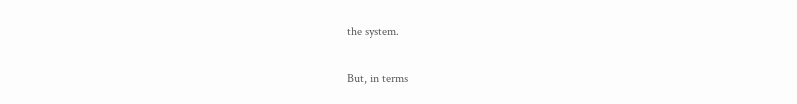the system.

But, in terms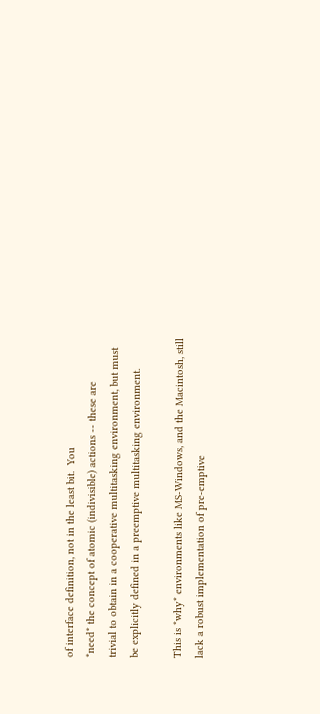of interface definition, not in the least bit.  You
*need* the concept of atomic (indivisible) actions -- these are
trivial to obtain in a cooperative multitasking environment, but must
be explicitly defined in a preemptive multitasking environment.

This is *why* environments like MS-Windows, and the Macintosh, still
lack a robust implementation of pre-emptive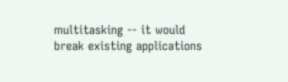multitasking -- it would
break existing applications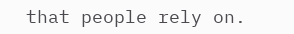that people rely on.